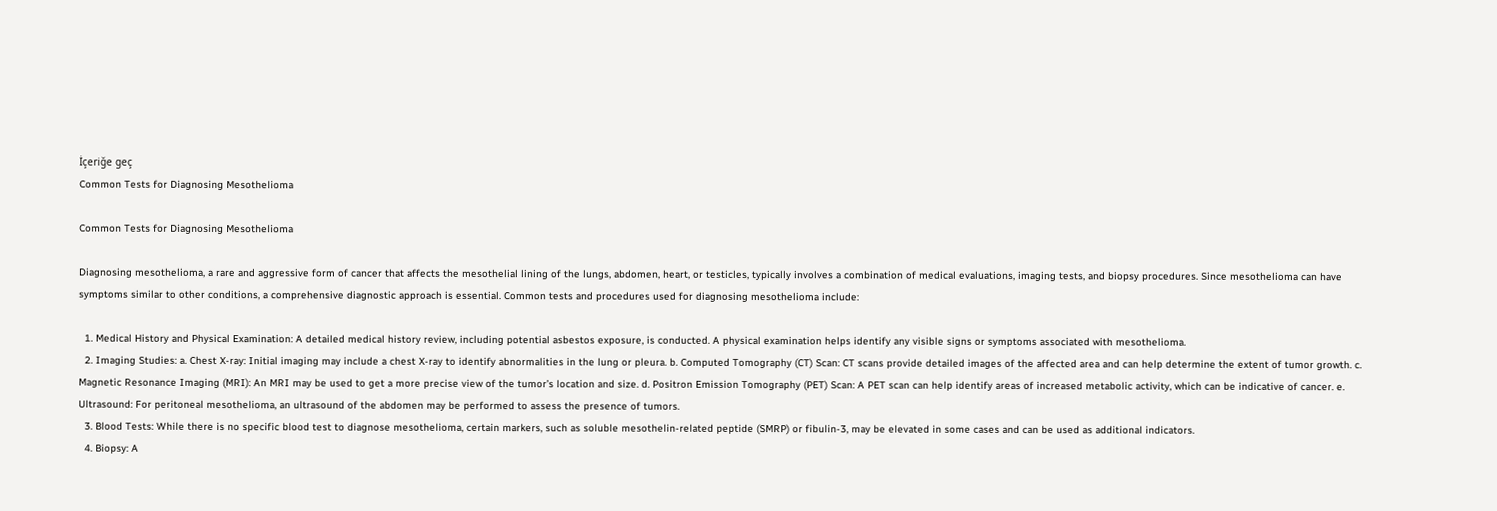İçeriğe geç
Common Tests for Diagnosing Mesothelioma

Common Tests for Diagnosing Mesothelioma

Diagnosing mesothelioma, a rare and aggressive form of cancer that affects the mesothelial lining of the lungs, abdomen, heart, or testicles, typically involves a combination of medical evaluations, imaging tests, and biopsy procedures. Since mesothelioma can have symptoms similar to other conditions, a comprehensive diagnostic approach is essential. Common tests and procedures used for diagnosing mesothelioma include:

  1. Medical History and Physical Examination: A detailed medical history review, including potential asbestos exposure, is conducted. A physical examination helps identify any visible signs or symptoms associated with mesothelioma.
  2. Imaging Studies: a. Chest X-ray: Initial imaging may include a chest X-ray to identify abnormalities in the lung or pleura. b. Computed Tomography (CT) Scan: CT scans provide detailed images of the affected area and can help determine the extent of tumor growth. c. Magnetic Resonance Imaging (MRI): An MRI may be used to get a more precise view of the tumor’s location and size. d. Positron Emission Tomography (PET) Scan: A PET scan can help identify areas of increased metabolic activity, which can be indicative of cancer. e. Ultrasound: For peritoneal mesothelioma, an ultrasound of the abdomen may be performed to assess the presence of tumors.
  3. Blood Tests: While there is no specific blood test to diagnose mesothelioma, certain markers, such as soluble mesothelin-related peptide (SMRP) or fibulin-3, may be elevated in some cases and can be used as additional indicators.
  4. Biopsy: A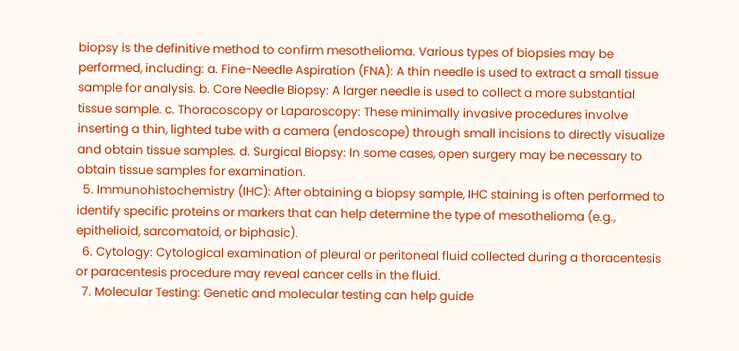biopsy is the definitive method to confirm mesothelioma. Various types of biopsies may be performed, including: a. Fine-Needle Aspiration (FNA): A thin needle is used to extract a small tissue sample for analysis. b. Core Needle Biopsy: A larger needle is used to collect a more substantial tissue sample. c. Thoracoscopy or Laparoscopy: These minimally invasive procedures involve inserting a thin, lighted tube with a camera (endoscope) through small incisions to directly visualize and obtain tissue samples. d. Surgical Biopsy: In some cases, open surgery may be necessary to obtain tissue samples for examination.
  5. Immunohistochemistry (IHC): After obtaining a biopsy sample, IHC staining is often performed to identify specific proteins or markers that can help determine the type of mesothelioma (e.g., epithelioid, sarcomatoid, or biphasic).
  6. Cytology: Cytological examination of pleural or peritoneal fluid collected during a thoracentesis or paracentesis procedure may reveal cancer cells in the fluid.
  7. Molecular Testing: Genetic and molecular testing can help guide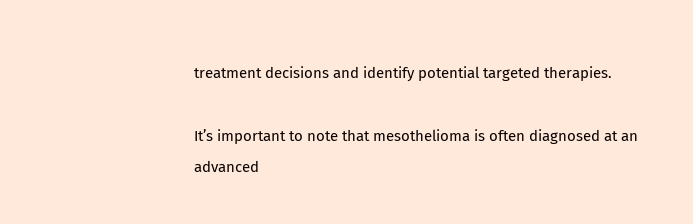treatment decisions and identify potential targeted therapies.

It’s important to note that mesothelioma is often diagnosed at an advanced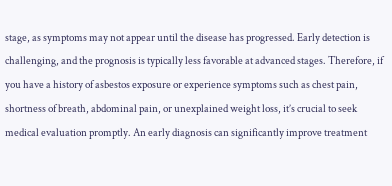stage, as symptoms may not appear until the disease has progressed. Early detection is challenging, and the prognosis is typically less favorable at advanced stages. Therefore, if you have a history of asbestos exposure or experience symptoms such as chest pain, shortness of breath, abdominal pain, or unexplained weight loss, it’s crucial to seek medical evaluation promptly. An early diagnosis can significantly improve treatment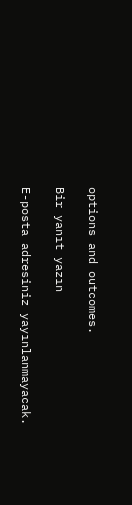options and outcomes.

Bir yanıt yazın

E-posta adresiniz yayınlanmayacak.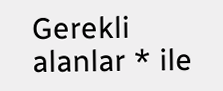Gerekli alanlar * ile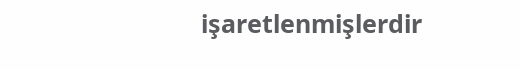işaretlenmişlerdir